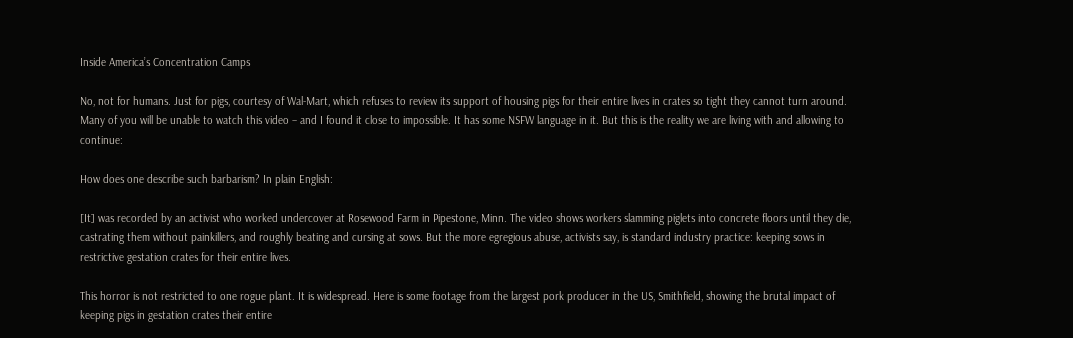Inside America’s Concentration Camps

No, not for humans. Just for pigs, courtesy of Wal-Mart, which refuses to review its support of housing pigs for their entire lives in crates so tight they cannot turn around. Many of you will be unable to watch this video – and I found it close to impossible. It has some NSFW language in it. But this is the reality we are living with and allowing to continue:

How does one describe such barbarism? In plain English:

[It] was recorded by an activist who worked undercover at Rosewood Farm in Pipestone, Minn. The video shows workers slamming piglets into concrete floors until they die, castrating them without painkillers, and roughly beating and cursing at sows. But the more egregious abuse, activists say, is standard industry practice: keeping sows in restrictive gestation crates for their entire lives.

This horror is not restricted to one rogue plant. It is widespread. Here is some footage from the largest pork producer in the US, Smithfield, showing the brutal impact of keeping pigs in gestation crates their entire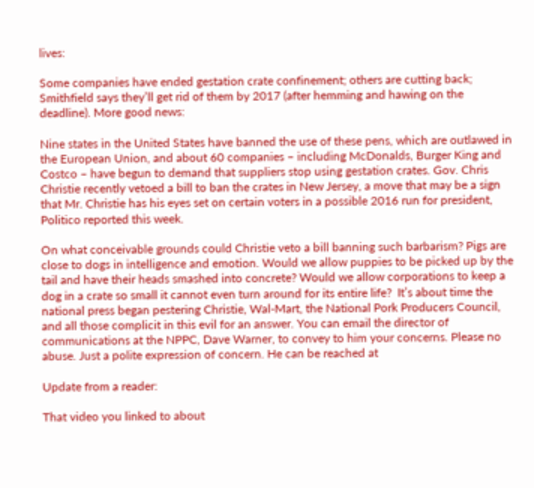lives:

Some companies have ended gestation crate confinement; others are cutting back; Smithfield says they’ll get rid of them by 2017 (after hemming and hawing on the deadline). More good news:

Nine states in the United States have banned the use of these pens, which are outlawed in the European Union, and about 60 companies – including McDonalds, Burger King and Costco – have begun to demand that suppliers stop using gestation crates. Gov. Chris Christie recently vetoed a bill to ban the crates in New Jersey, a move that may be a sign that Mr. Christie has his eyes set on certain voters in a possible 2016 run for president, Politico reported this week.

On what conceivable grounds could Christie veto a bill banning such barbarism? Pigs are close to dogs in intelligence and emotion. Would we allow puppies to be picked up by the tail and have their heads smashed into concrete? Would we allow corporations to keep a dog in a crate so small it cannot even turn around for its entire life?  It’s about time the national press began pestering Christie, Wal-Mart, the National Pork Producers Council, and all those complicit in this evil for an answer. You can email the director of communications at the NPPC, Dave Warner, to convey to him your concerns. Please no abuse. Just a polite expression of concern. He can be reached at

Update from a reader:

That video you linked to about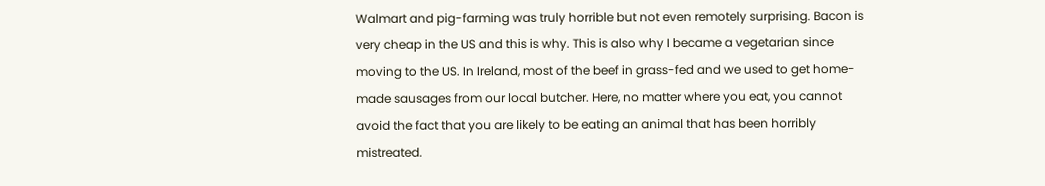Walmart and pig-farming was truly horrible but not even remotely surprising. Bacon is very cheap in the US and this is why. This is also why I became a vegetarian since moving to the US. In Ireland, most of the beef in grass-fed and we used to get home-made sausages from our local butcher. Here, no matter where you eat, you cannot avoid the fact that you are likely to be eating an animal that has been horribly mistreated.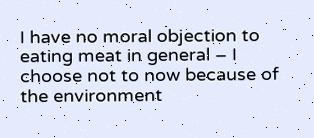I have no moral objection to eating meat in general – I choose not to now because of the environment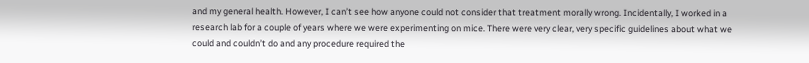and my general health. However, I can’t see how anyone could not consider that treatment morally wrong. Incidentally, I worked in a research lab for a couple of years where we were experimenting on mice. There were very clear, very specific guidelines about what we could and couldn’t do and any procedure required the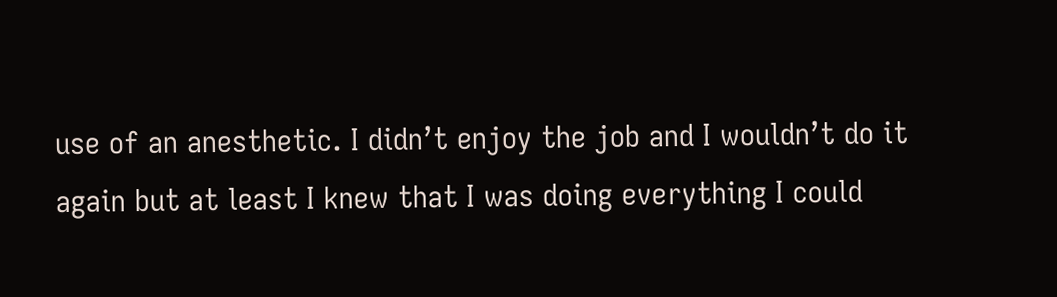use of an anesthetic. I didn’t enjoy the job and I wouldn’t do it again but at least I knew that I was doing everything I could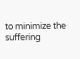to minimize the suffering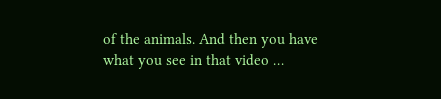of the animals. And then you have what you see in that video …